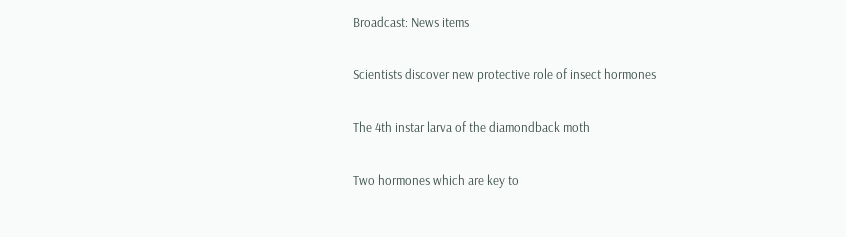Broadcast: News items

Scientists discover new protective role of insect hormones

The 4th instar larva of the diamondback moth

Two hormones which are key to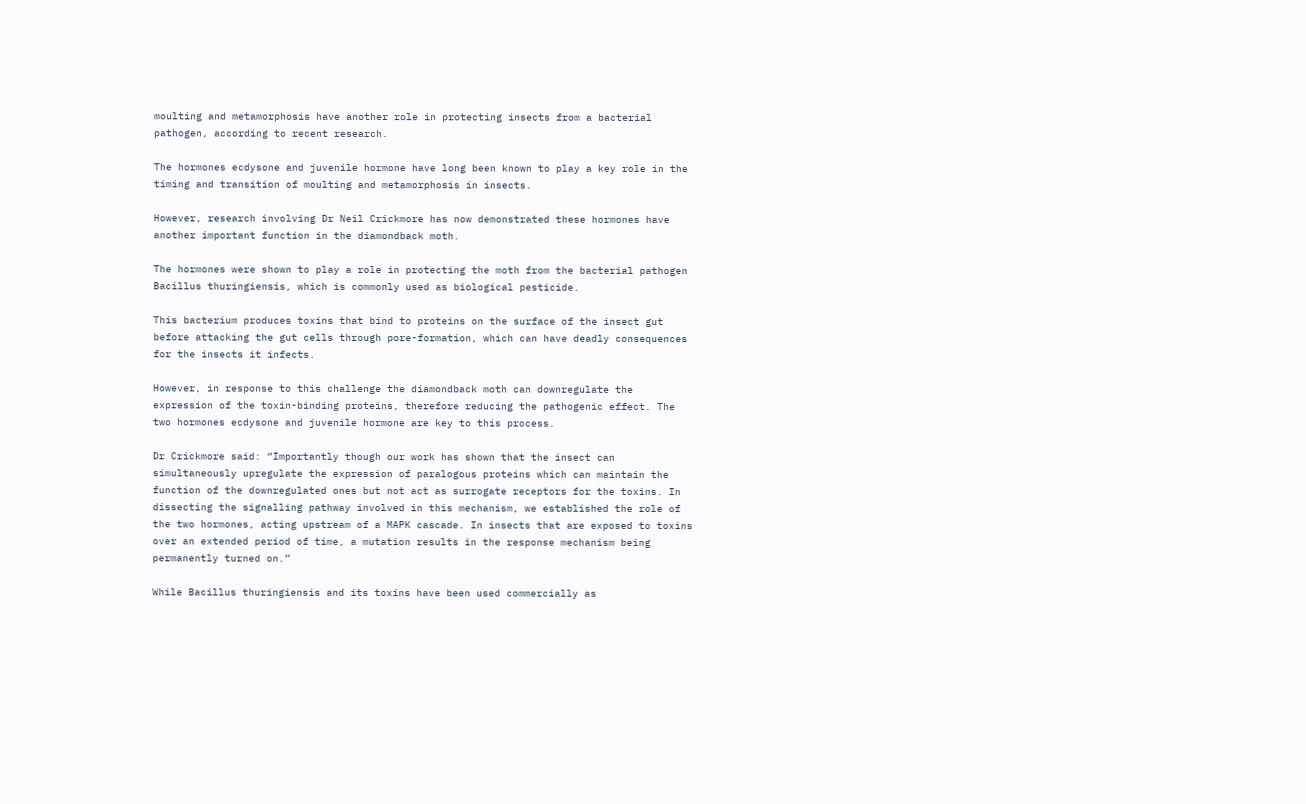moulting and metamorphosis have another role in protecting insects from a bacterial pathogen, according to recent research.

The hormones ecdysone and juvenile hormone have long been known to play a key role in the timing and transition of moulting and metamorphosis in insects.

However, research involving Dr Neil Crickmore has now demonstrated these hormones have another important function in the diamondback moth.

The hormones were shown to play a role in protecting the moth from the bacterial pathogen Bacillus thuringiensis, which is commonly used as biological pesticide.

This bacterium produces toxins that bind to proteins on the surface of the insect gut before attacking the gut cells through pore-formation, which can have deadly consequences for the insects it infects.

However, in response to this challenge the diamondback moth can downregulate the expression of the toxin-binding proteins, therefore reducing the pathogenic effect. The two hormones ecdysone and juvenile hormone are key to this process.

Dr Crickmore said: “Importantly though our work has shown that the insect can simultaneously upregulate the expression of paralogous proteins which can maintain the function of the downregulated ones but not act as surrogate receptors for the toxins. In dissecting the signalling pathway involved in this mechanism, we established the role of the two hormones, acting upstream of a MAPK cascade. In insects that are exposed to toxins over an extended period of time, a mutation results in the response mechanism being permanently turned on.”

While Bacillus thuringiensis and its toxins have been used commercially as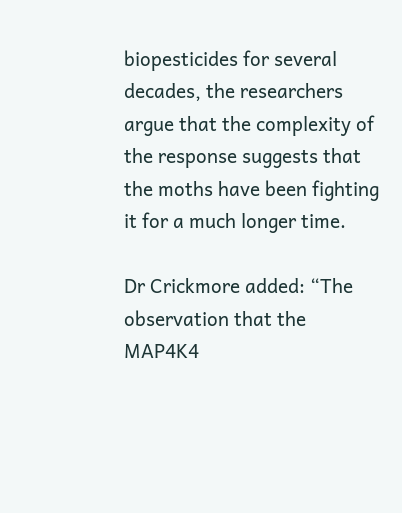biopesticides for several decades, the researchers argue that the complexity of the response suggests that the moths have been fighting it for a much longer time.

Dr Crickmore added: “The observation that the MAP4K4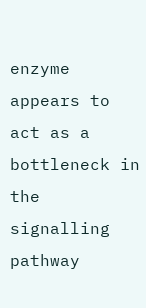enzyme appears to act as a bottleneck in the signalling pathway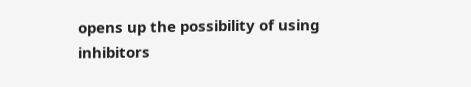opens up the possibility of using inhibitors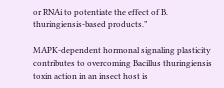or RNAi to potentiate the effect of B. thuringiensis-based products.”

MAPK-dependent hormonal signaling plasticity contributes to overcoming Bacillus thuringiensis toxin action in an insect host is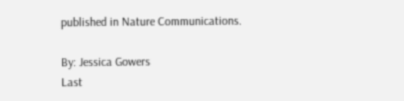published in Nature Communications.

By: Jessica Gowers
Last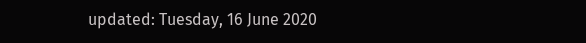updated: Tuesday, 16 June 2020